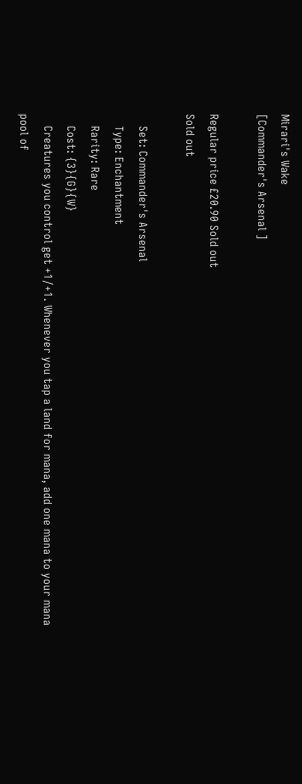Mirari's Wake
[Commander's Arsenal ]

Regular price £20.90 Sold out
Sold out

    Set: Commander's Arsenal
    Type: Enchantment
    Rarity: Rare
    Cost: {3}{G}{W}
    Creatures you control get +1/+1. Whenever you tap a land for mana, add one mana to your mana pool of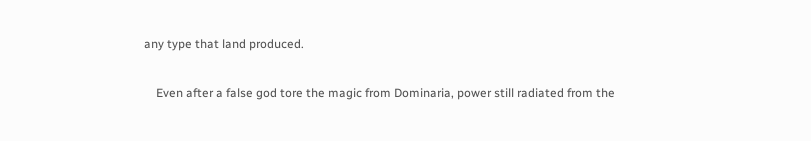any type that land produced.

    Even after a false god tore the magic from Dominaria, power still radiated from the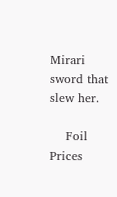Mirari sword that slew her.

    Foil Prices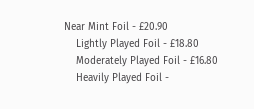Near Mint Foil - £20.90
    Lightly Played Foil - £18.80
    Moderately Played Foil - £16.80
    Heavily Played Foil -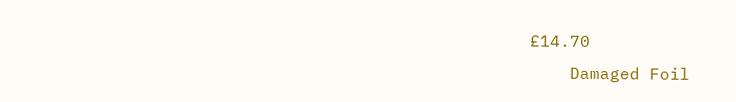£14.70
    Damaged Foil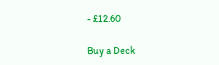- £12.60

Buy a Deck